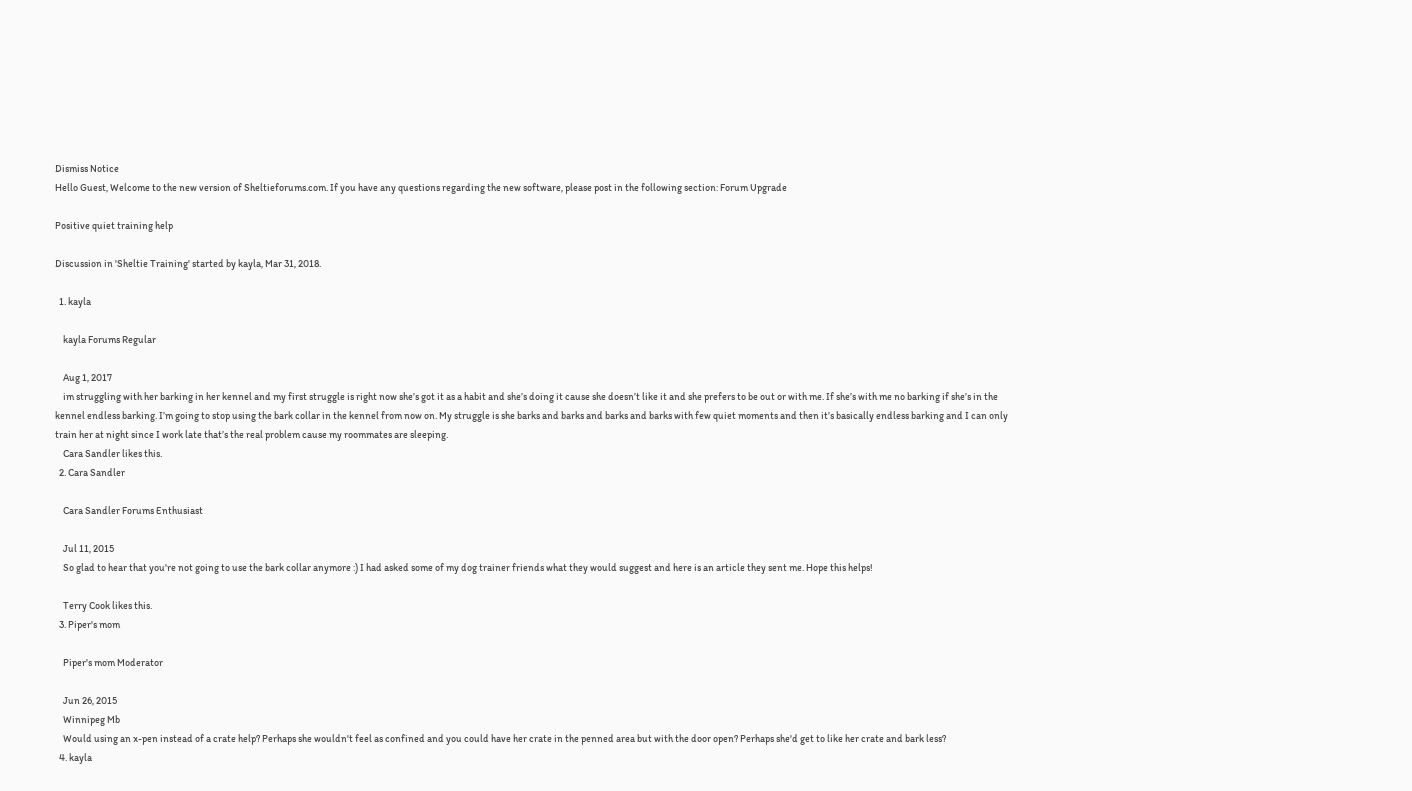Dismiss Notice
Hello Guest, Welcome to the new version of Sheltieforums.com. If you have any questions regarding the new software, please post in the following section: Forum Upgrade

Positive quiet training help

Discussion in 'Sheltie Training' started by kayla, Mar 31, 2018.

  1. kayla

    kayla Forums Regular

    Aug 1, 2017
    im struggling with her barking in her kennel and my first struggle is right now she’s got it as a habit and she’s doing it cause she doesn’t like it and she prefers to be out or with me. If she’s with me no barking if she’s in the kennel endless barking. I’m going to stop using the bark collar in the kennel from now on. My struggle is she barks and barks and barks and barks with few quiet moments and then it’s basically endless barking and I can only train her at night since I work late that’s the real problem cause my roommates are sleeping.
    Cara Sandler likes this.
  2. Cara Sandler

    Cara Sandler Forums Enthusiast

    Jul 11, 2015
    So glad to hear that you're not going to use the bark collar anymore :) I had asked some of my dog trainer friends what they would suggest and here is an article they sent me. Hope this helps!

    Terry Cook likes this.
  3. Piper's mom

    Piper's mom Moderator

    Jun 26, 2015
    Winnipeg Mb
    Would using an x-pen instead of a crate help? Perhaps she wouldn't feel as confined and you could have her crate in the penned area but with the door open? Perhaps she'd get to like her crate and bark less?
  4. kayla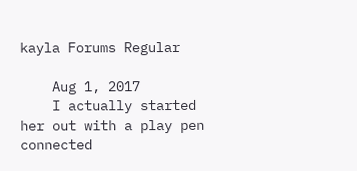kayla Forums Regular

    Aug 1, 2017
    I actually started her out with a play pen connected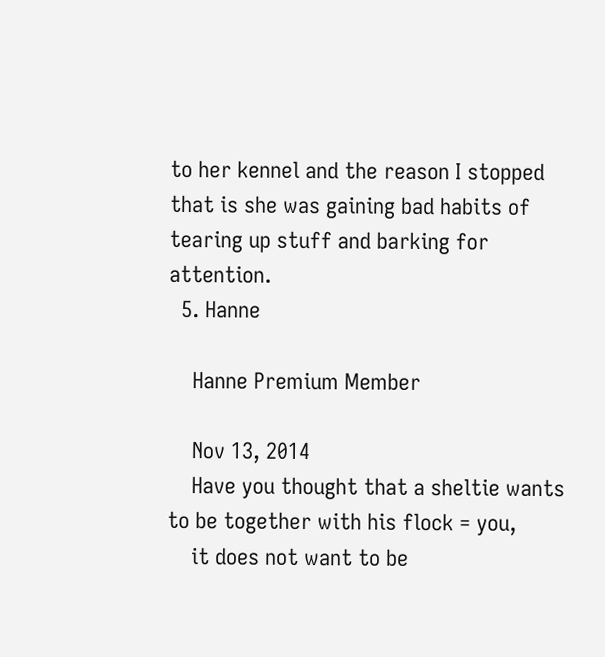to her kennel and the reason I stopped that is she was gaining bad habits of tearing up stuff and barking for attention.
  5. Hanne

    Hanne Premium Member

    Nov 13, 2014
    Have you thought that a sheltie wants to be together with his flock = you,
    it does not want to be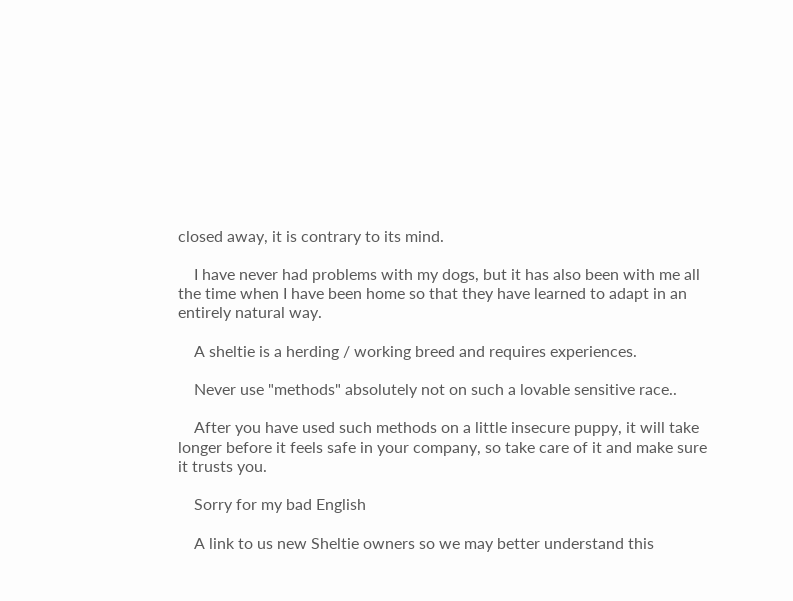closed away, it is contrary to its mind.

    I have never had problems with my dogs, but it has also been with me all the time when I have been home so that they have learned to adapt in an entirely natural way.

    A sheltie is a herding / working breed and requires experiences.

    Never use "methods" absolutely not on such a lovable sensitive race..

    After you have used such methods on a little insecure puppy, it will take longer before it feels safe in your company, so take care of it and make sure it trusts you.

    Sorry for my bad English

    A link to us new Sheltie owners so we may better understand this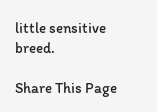little sensitive breed.

Share This Page